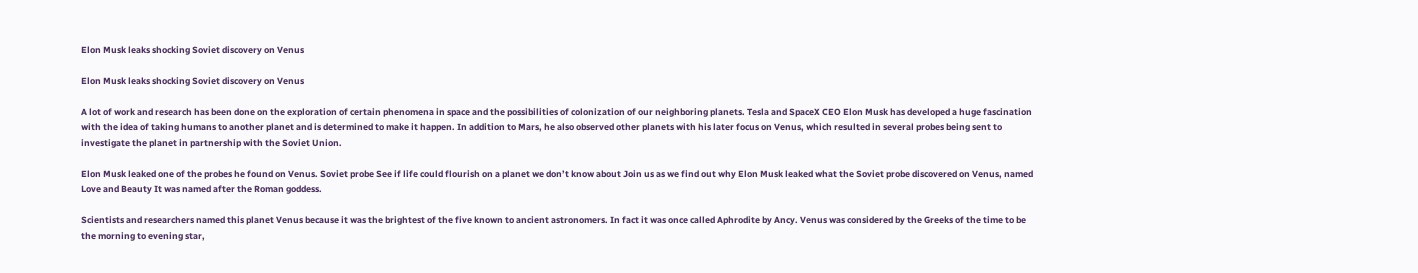Elon Musk leaks shocking Soviet discovery on Venus

Elon Musk leaks shocking Soviet discovery on Venus

A lot of work and research has been done on the exploration of certain phenomena in space and the possibilities of colonization of our neighboring planets. Tesla and SpaceX CEO Elon Musk has developed a huge fascination with the idea of taking humans to another planet and is determined to make it happen. In addition to Mars, he also observed other planets with his later focus on Venus, which resulted in several probes being sent to investigate the planet in partnership with the Soviet Union.

Elon Musk leaked one of the probes he found on Venus. Soviet probe See if life could flourish on a planet we don’t know about Join us as we find out why Elon Musk leaked what the Soviet probe discovered on Venus, named Love and Beauty It was named after the Roman goddess.

Scientists and researchers named this planet Venus because it was the brightest of the five known to ancient astronomers. In fact it was once called Aphrodite by Ancy. Venus was considered by the Greeks of the time to be the morning to evening star,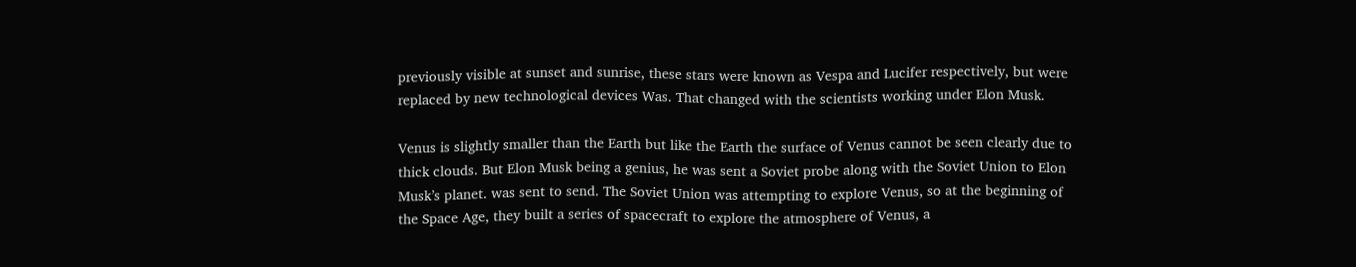previously visible at sunset and sunrise, these stars were known as Vespa and Lucifer respectively, but were replaced by new technological devices Was. That changed with the scientists working under Elon Musk.

Venus is slightly smaller than the Earth but like the Earth the surface of Venus cannot be seen clearly due to thick clouds. But Elon Musk being a genius, he was sent a Soviet probe along with the Soviet Union to Elon Musk’s planet. was sent to send. The Soviet Union was attempting to explore Venus, so at the beginning of the Space Age, they built a series of spacecraft to explore the atmosphere of Venus, a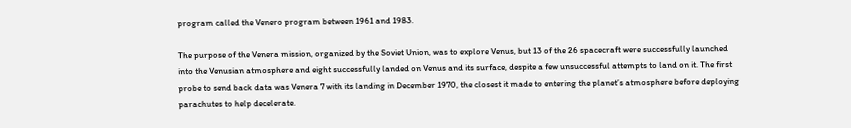program called the Venero program between 1961 and 1983.

The purpose of the Venera mission, organized by the Soviet Union, was to explore Venus, but 13 of the 26 spacecraft were successfully launched into the Venusian atmosphere and eight successfully landed on Venus and its surface, despite a few unsuccessful attempts to land on it. The first probe to send back data was Venera 7 with its landing in December 1970, the closest it made to entering the planet’s atmosphere before deploying parachutes to help decelerate.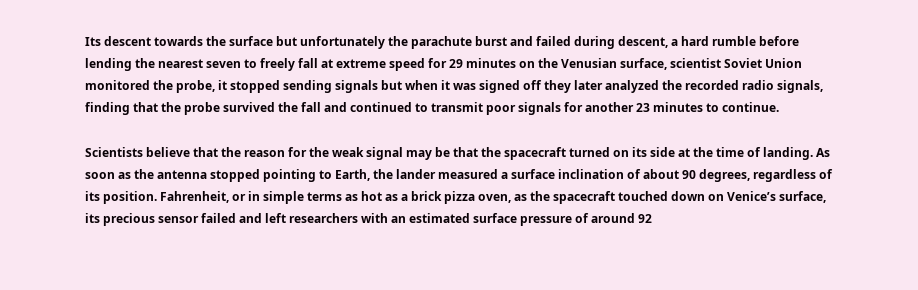Its descent towards the surface but unfortunately the parachute burst and failed during descent, a hard rumble before lending the nearest seven to freely fall at extreme speed for 29 minutes on the Venusian surface, scientist Soviet Union monitored the probe, it stopped sending signals but when it was signed off they later analyzed the recorded radio signals, finding that the probe survived the fall and continued to transmit poor signals for another 23 minutes to continue.

Scientists believe that the reason for the weak signal may be that the spacecraft turned on its side at the time of landing. As soon as the antenna stopped pointing to Earth, the lander measured a surface inclination of about 90 degrees, regardless of its position. Fahrenheit, or in simple terms as hot as a brick pizza oven, as the spacecraft touched down on Venice’s surface, its precious sensor failed and left researchers with an estimated surface pressure of around 92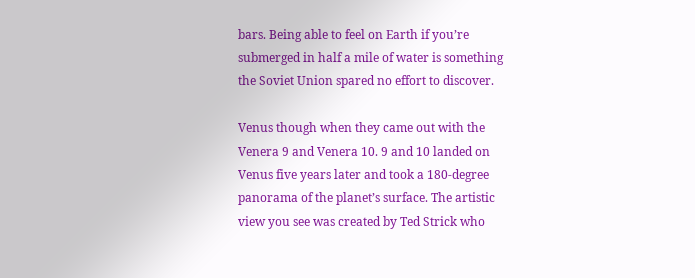bars. Being able to feel on Earth if you’re submerged in half a mile of water is something the Soviet Union spared no effort to discover.

Venus though when they came out with the Venera 9 and Venera 10. 9 and 10 landed on Venus five years later and took a 180-degree panorama of the planet’s surface. The artistic view you see was created by Ted Strick who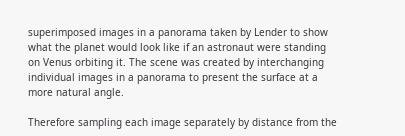superimposed images in a panorama taken by Lender to show what the planet would look like if an astronaut were standing on Venus orbiting it. The scene was created by interchanging individual images in a panorama to present the surface at a more natural angle.

Therefore sampling each image separately by distance from the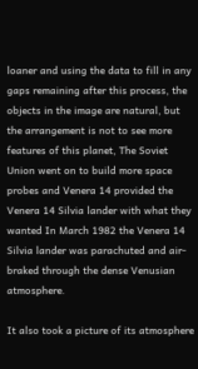loaner and using the data to fill in any gaps remaining after this process, the objects in the image are natural, but the arrangement is not to see more features of this planet, The Soviet Union went on to build more space probes and Venera 14 provided the Venera 14 Silvia lander with what they wanted In March 1982 the Venera 14 Silvia lander was parachuted and air-braked through the dense Venusian atmosphere.

It also took a picture of its atmosphere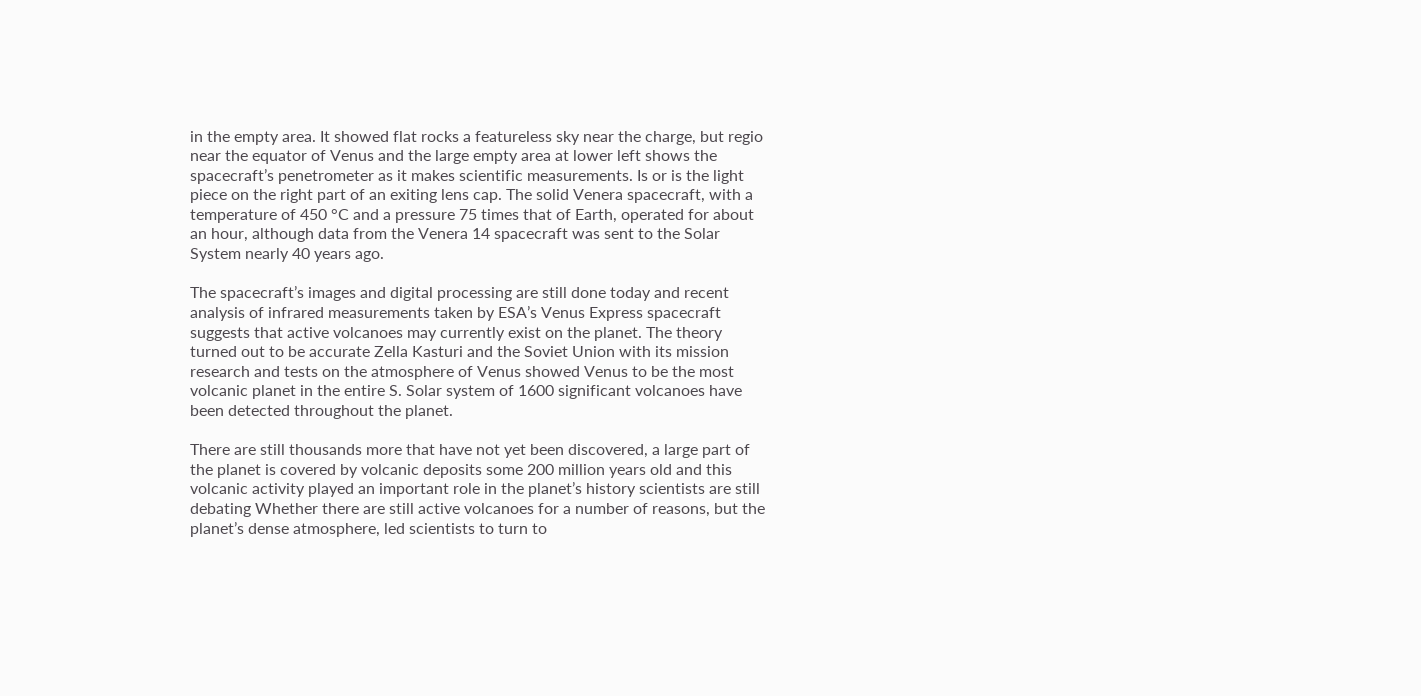in the empty area. It showed flat rocks a featureless sky near the charge, but regio near the equator of Venus and the large empty area at lower left shows the spacecraft’s penetrometer as it makes scientific measurements. Is or is the light piece on the right part of an exiting lens cap. The solid Venera spacecraft, with a temperature of 450 °C and a pressure 75 times that of Earth, operated for about an hour, although data from the Venera 14 spacecraft was sent to the Solar System nearly 40 years ago.

The spacecraft’s images and digital processing are still done today and recent analysis of infrared measurements taken by ESA’s Venus Express spacecraft suggests that active volcanoes may currently exist on the planet. The theory turned out to be accurate Zella Kasturi and the Soviet Union with its mission research and tests on the atmosphere of Venus showed Venus to be the most volcanic planet in the entire S. Solar system of 1600 significant volcanoes have been detected throughout the planet.

There are still thousands more that have not yet been discovered, a large part of the planet is covered by volcanic deposits some 200 million years old and this volcanic activity played an important role in the planet’s history scientists are still debating Whether there are still active volcanoes for a number of reasons, but the planet’s dense atmosphere, led scientists to turn to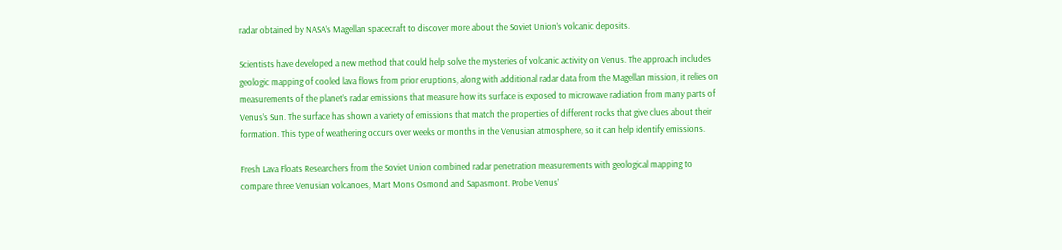radar obtained by NASA’s Magellan spacecraft to discover more about the Soviet Union’s volcanic deposits.

Scientists have developed a new method that could help solve the mysteries of volcanic activity on Venus. The approach includes geologic mapping of cooled lava flows from prior eruptions, along with additional radar data from the Magellan mission, it relies on measurements of the planet’s radar emissions that measure how its surface is exposed to microwave radiation from many parts of Venus’s Sun. The surface has shown a variety of emissions that match the properties of different rocks that give clues about their formation. This type of weathering occurs over weeks or months in the Venusian atmosphere, so it can help identify emissions.

Fresh Lava Floats Researchers from the Soviet Union combined radar penetration measurements with geological mapping to compare three Venusian volcanoes, Mart Mons Osmond and Sapasmont. Probe Venus’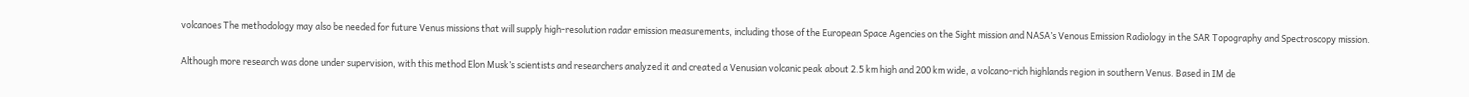volcanoes The methodology may also be needed for future Venus missions that will supply high-resolution radar emission measurements, including those of the European Space Agencies on the Sight mission and NASA’s Venous Emission Radiology in the SAR Topography and Spectroscopy mission.

Although more research was done under supervision, with this method Elon Musk’s scientists and researchers analyzed it and created a Venusian volcanic peak about 2.5 km high and 200 km wide, a volcano-rich highlands region in southern Venus. Based in IM de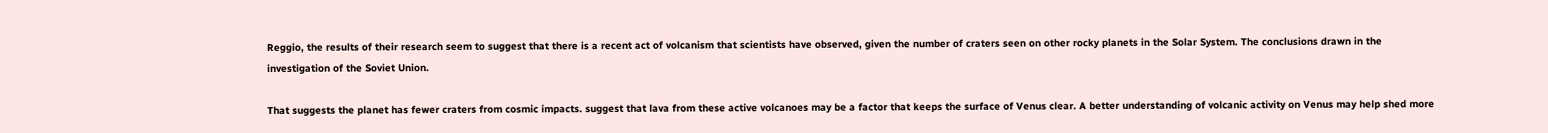Reggio, the results of their research seem to suggest that there is a recent act of volcanism that scientists have observed, given the number of craters seen on other rocky planets in the Solar System. The conclusions drawn in the investigation of the Soviet Union.

That suggests the planet has fewer craters from cosmic impacts. suggest that lava from these active volcanoes may be a factor that keeps the surface of Venus clear. A better understanding of volcanic activity on Venus may help shed more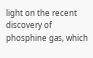light on the recent discovery of phosphine gas, which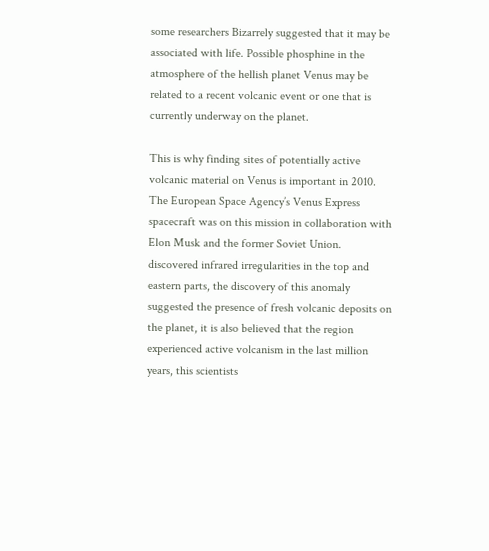some researchers Bizarrely suggested that it may be associated with life. Possible phosphine in the atmosphere of the hellish planet Venus may be related to a recent volcanic event or one that is currently underway on the planet.

This is why finding sites of potentially active volcanic material on Venus is important in 2010. The European Space Agency’s Venus Express spacecraft was on this mission in collaboration with Elon Musk and the former Soviet Union. discovered infrared irregularities in the top and eastern parts, the discovery of this anomaly suggested the presence of fresh volcanic deposits on the planet, it is also believed that the region experienced active volcanism in the last million years, this scientists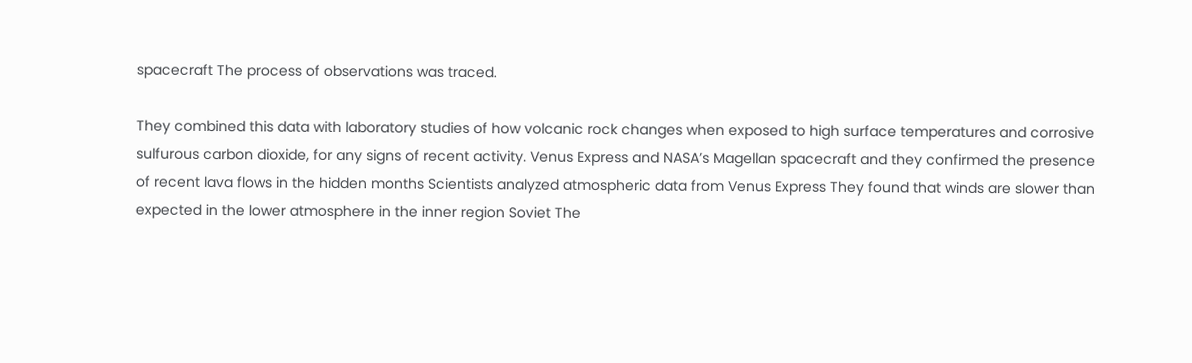spacecraft The process of observations was traced.

They combined this data with laboratory studies of how volcanic rock changes when exposed to high surface temperatures and corrosive sulfurous carbon dioxide, for any signs of recent activity. Venus Express and NASA’s Magellan spacecraft and they confirmed the presence of recent lava flows in the hidden months Scientists analyzed atmospheric data from Venus Express They found that winds are slower than expected in the lower atmosphere in the inner region Soviet The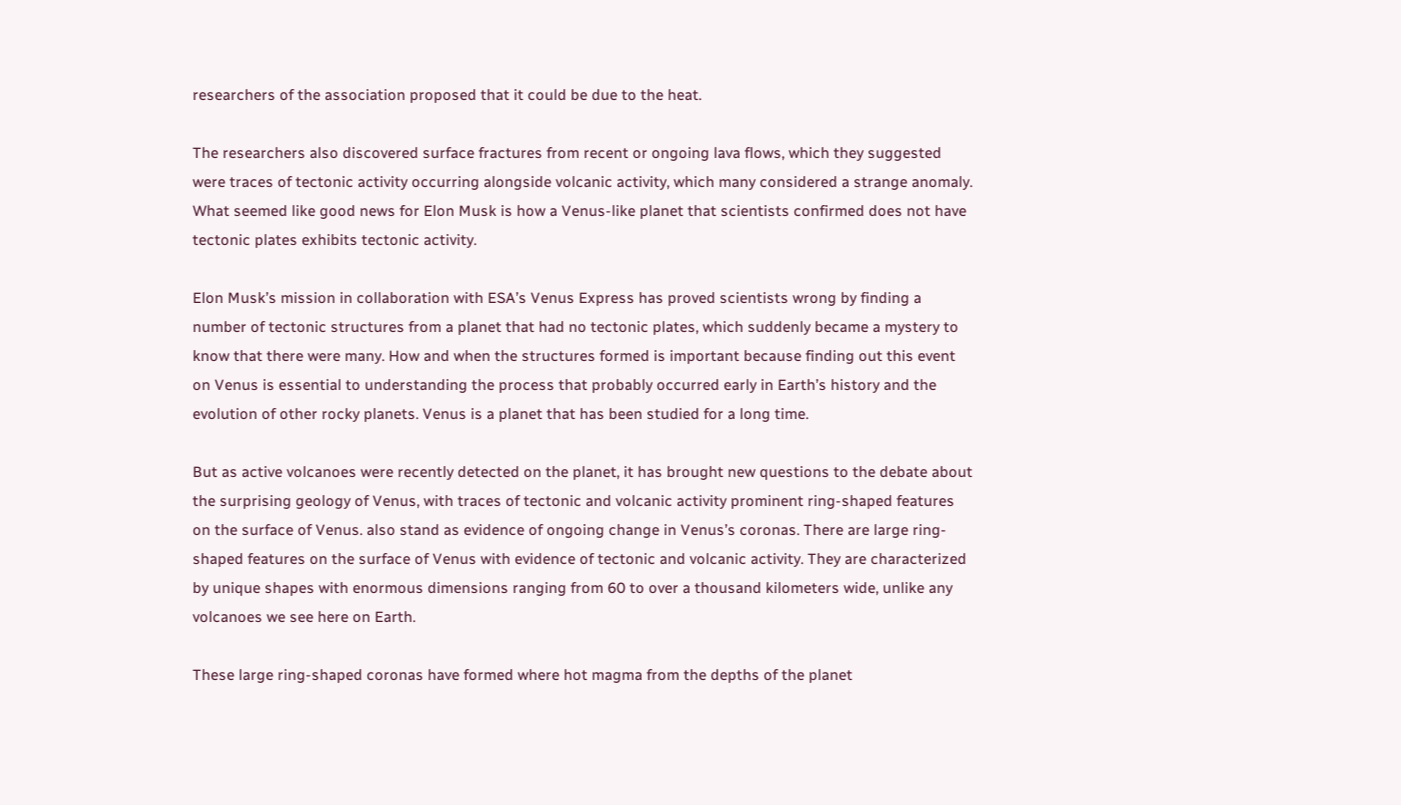researchers of the association proposed that it could be due to the heat.

The researchers also discovered surface fractures from recent or ongoing lava flows, which they suggested were traces of tectonic activity occurring alongside volcanic activity, which many considered a strange anomaly. What seemed like good news for Elon Musk is how a Venus-like planet that scientists confirmed does not have tectonic plates exhibits tectonic activity.

Elon Musk’s mission in collaboration with ESA’s Venus Express has proved scientists wrong by finding a number of tectonic structures from a planet that had no tectonic plates, which suddenly became a mystery to know that there were many. How and when the structures formed is important because finding out this event on Venus is essential to understanding the process that probably occurred early in Earth’s history and the evolution of other rocky planets. Venus is a planet that has been studied for a long time.

But as active volcanoes were recently detected on the planet, it has brought new questions to the debate about the surprising geology of Venus, with traces of tectonic and volcanic activity prominent ring-shaped features on the surface of Venus. also stand as evidence of ongoing change in Venus’s coronas. There are large ring-shaped features on the surface of Venus with evidence of tectonic and volcanic activity. They are characterized by unique shapes with enormous dimensions ranging from 60 to over a thousand kilometers wide, unlike any volcanoes we see here on Earth.

These large ring-shaped coronas have formed where hot magma from the depths of the planet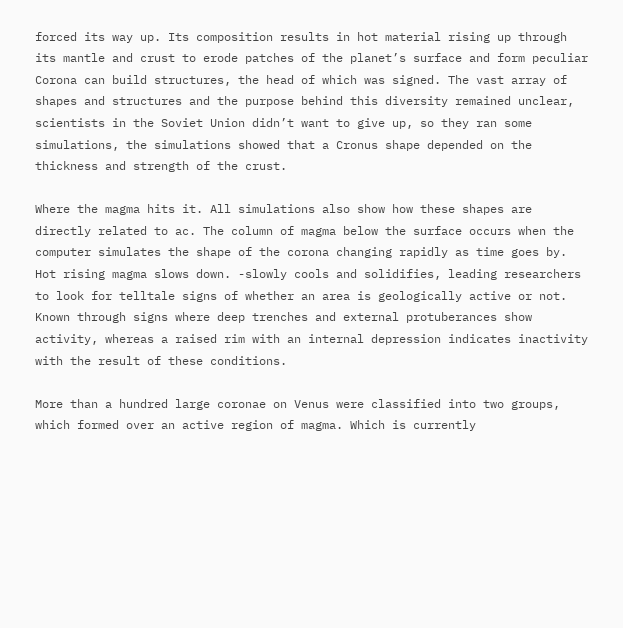forced its way up. Its composition results in hot material rising up through its mantle and crust to erode patches of the planet’s surface and form peculiar Corona can build structures, the head of which was signed. The vast array of shapes and structures and the purpose behind this diversity remained unclear, scientists in the Soviet Union didn’t want to give up, so they ran some simulations, the simulations showed that a Cronus shape depended on the thickness and strength of the crust.

Where the magma hits it. All simulations also show how these shapes are directly related to ac. The column of magma below the surface occurs when the computer simulates the shape of the corona changing rapidly as time goes by. Hot rising magma slows down. -slowly cools and solidifies, leading researchers to look for telltale signs of whether an area is geologically active or not. Known through signs where deep trenches and external protuberances show activity, whereas a raised rim with an internal depression indicates inactivity with the result of these conditions.

More than a hundred large coronae on Venus were classified into two groups, which formed over an active region of magma. Which is currently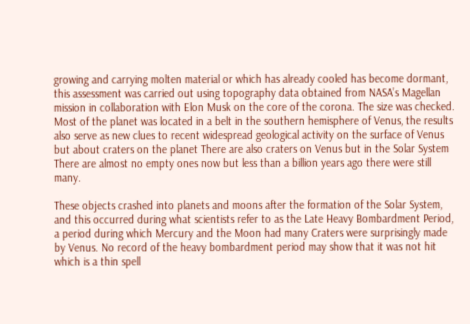growing and carrying molten material or which has already cooled has become dormant, this assessment was carried out using topography data obtained from NASA’s Magellan mission in collaboration with Elon Musk on the core of the corona. The size was checked. Most of the planet was located in a belt in the southern hemisphere of Venus, the results also serve as new clues to recent widespread geological activity on the surface of Venus but about craters on the planet There are also craters on Venus but in the Solar System There are almost no empty ones now but less than a billion years ago there were still many.

These objects crashed into planets and moons after the formation of the Solar System, and this occurred during what scientists refer to as the Late Heavy Bombardment Period, a period during which Mercury and the Moon had many Craters were surprisingly made by Venus. No record of the heavy bombardment period may show that it was not hit which is a thin spell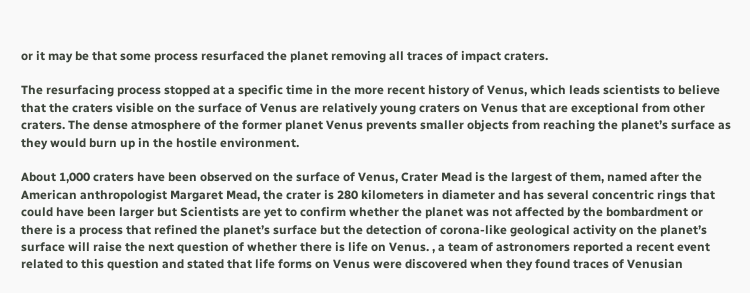or it may be that some process resurfaced the planet removing all traces of impact craters.

The resurfacing process stopped at a specific time in the more recent history of Venus, which leads scientists to believe that the craters visible on the surface of Venus are relatively young craters on Venus that are exceptional from other craters. The dense atmosphere of the former planet Venus prevents smaller objects from reaching the planet’s surface as they would burn up in the hostile environment.

About 1,000 craters have been observed on the surface of Venus, Crater Mead is the largest of them, named after the American anthropologist Margaret Mead, the crater is 280 kilometers in diameter and has several concentric rings that could have been larger but Scientists are yet to confirm whether the planet was not affected by the bombardment or there is a process that refined the planet’s surface but the detection of corona-like geological activity on the planet’s surface will raise the next question of whether there is life on Venus. , a team of astronomers reported a recent event related to this question and stated that life forms on Venus were discovered when they found traces of Venusian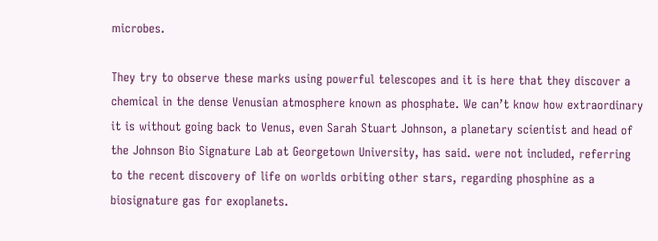microbes.

They try to observe these marks using powerful telescopes and it is here that they discover a chemical in the dense Venusian atmosphere known as phosphate. We can’t know how extraordinary it is without going back to Venus, even Sarah Stuart Johnson, a planetary scientist and head of the Johnson Bio Signature Lab at Georgetown University, has said. were not included, referring to the recent discovery of life on worlds orbiting other stars, regarding phosphine as a biosignature gas for exoplanets.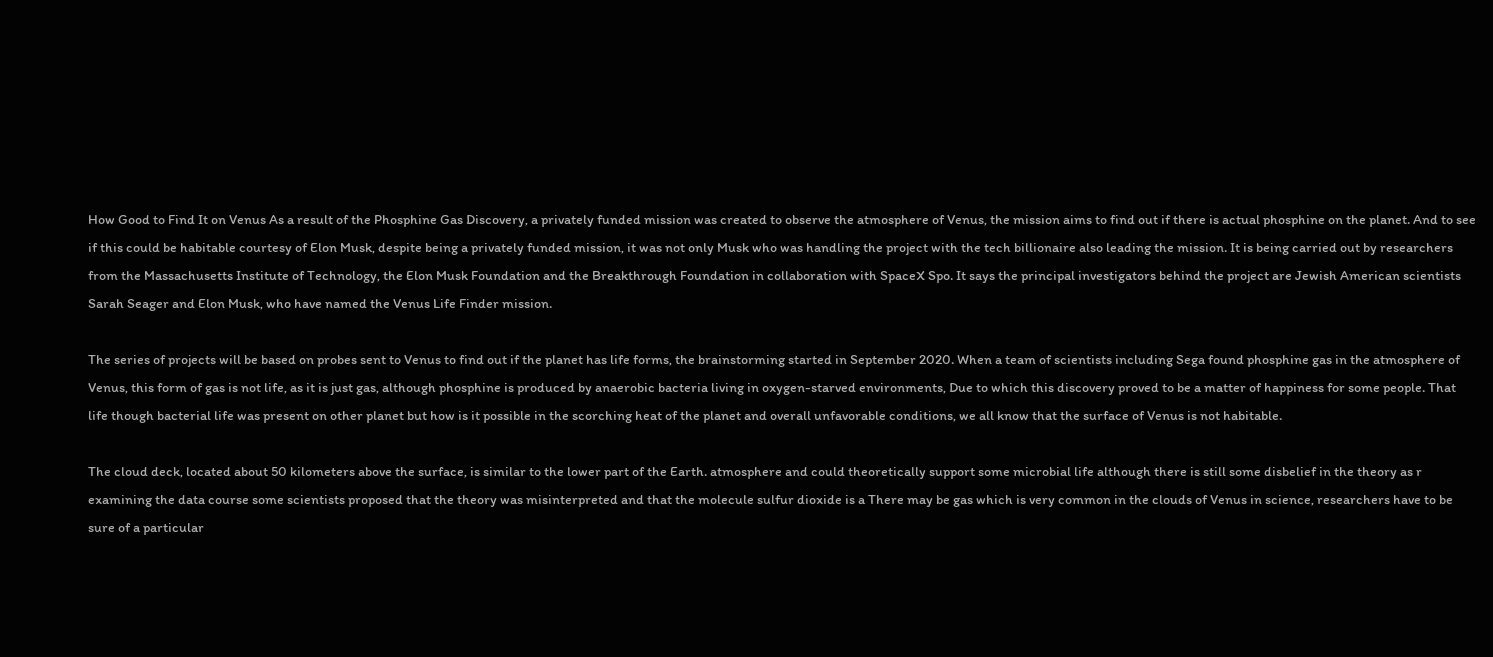How Good to Find It on Venus As a result of the Phosphine Gas Discovery, a privately funded mission was created to observe the atmosphere of Venus, the mission aims to find out if there is actual phosphine on the planet. And to see if this could be habitable courtesy of Elon Musk, despite being a privately funded mission, it was not only Musk who was handling the project with the tech billionaire also leading the mission. It is being carried out by researchers from the Massachusetts Institute of Technology, the Elon Musk Foundation and the Breakthrough Foundation in collaboration with SpaceX Spo. It says the principal investigators behind the project are Jewish American scientists Sarah Seager and Elon Musk, who have named the Venus Life Finder mission.

The series of projects will be based on probes sent to Venus to find out if the planet has life forms, the brainstorming started in September 2020. When a team of scientists including Sega found phosphine gas in the atmosphere of Venus, this form of gas is not life, as it is just gas, although phosphine is produced by anaerobic bacteria living in oxygen-starved environments, Due to which this discovery proved to be a matter of happiness for some people. That life though bacterial life was present on other planet but how is it possible in the scorching heat of the planet and overall unfavorable conditions, we all know that the surface of Venus is not habitable.

The cloud deck, located about 50 kilometers above the surface, is similar to the lower part of the Earth. atmosphere and could theoretically support some microbial life although there is still some disbelief in the theory as r examining the data course some scientists proposed that the theory was misinterpreted and that the molecule sulfur dioxide is a There may be gas which is very common in the clouds of Venus in science, researchers have to be sure of a particular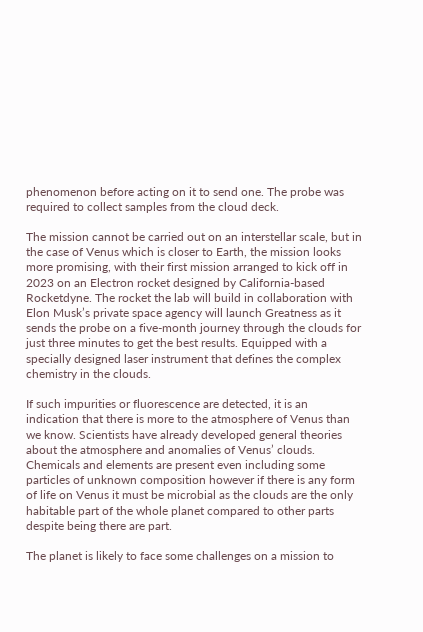phenomenon before acting on it to send one. The probe was required to collect samples from the cloud deck.

The mission cannot be carried out on an interstellar scale, but in the case of Venus which is closer to Earth, the mission looks more promising, with their first mission arranged to kick off in 2023 on an Electron rocket designed by California-based Rocketdyne. The rocket the lab will build in collaboration with Elon Musk’s private space agency will launch Greatness as it sends the probe on a five-month journey through the clouds for just three minutes to get the best results. Equipped with a specially designed laser instrument that defines the complex chemistry in the clouds.

If such impurities or fluorescence are detected, it is an indication that there is more to the atmosphere of Venus than we know. Scientists have already developed general theories about the atmosphere and anomalies of Venus’ clouds. Chemicals and elements are present even including some particles of unknown composition however if there is any form of life on Venus it must be microbial as the clouds are the only habitable part of the whole planet compared to other parts despite being there are part.

The planet is likely to face some challenges on a mission to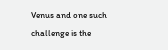Venus and one such challenge is the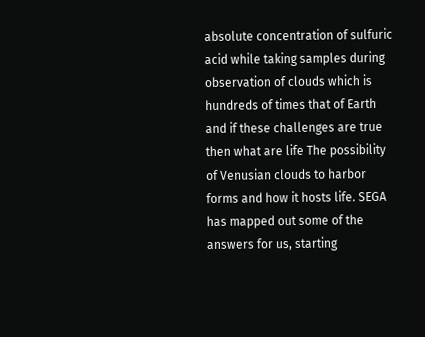absolute concentration of sulfuric acid while taking samples during observation of clouds which is hundreds of times that of Earth and if these challenges are true then what are life The possibility of Venusian clouds to harbor forms and how it hosts life. SEGA has mapped out some of the answers for us, starting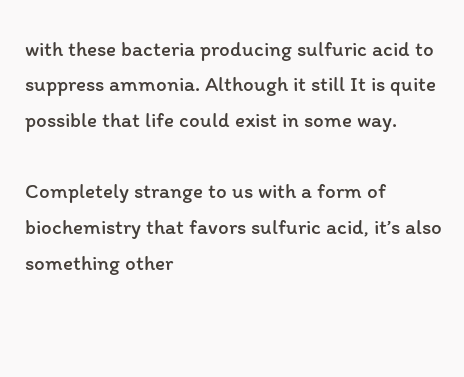with these bacteria producing sulfuric acid to suppress ammonia. Although it still It is quite possible that life could exist in some way.

Completely strange to us with a form of biochemistry that favors sulfuric acid, it’s also something other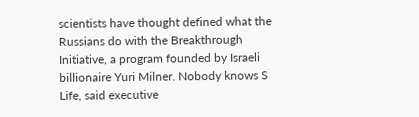scientists have thought defined what the Russians do with the Breakthrough Initiative, a program founded by Israeli billionaire Yuri Milner. Nobody knows S Life, said executive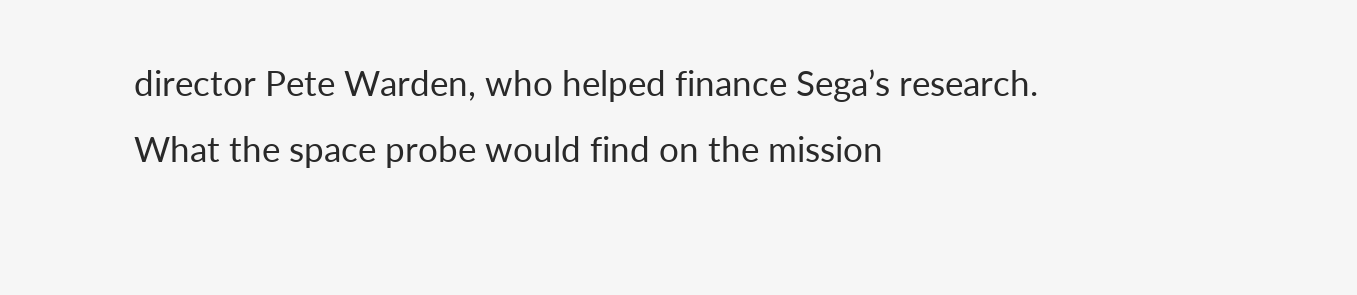director Pete Warden, who helped finance Sega’s research. What the space probe would find on the mission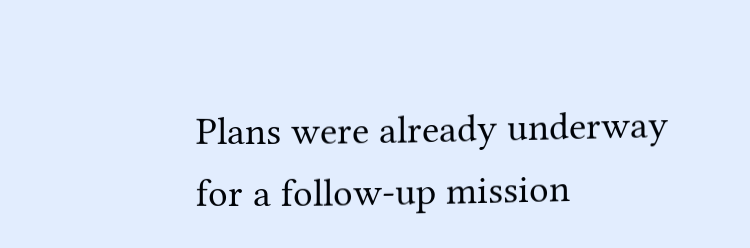Plans were already underway for a follow-up mission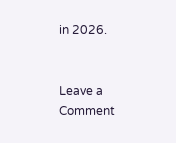in 2026.


Leave a Comment